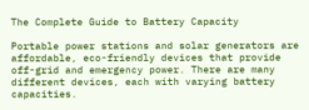The Complete Guide to Battery Capacity

Portable power stations and solar generators are affordable, eco-friendly devices that provide off-grid and emergency power. There are many different devices, each with varying battery capacities.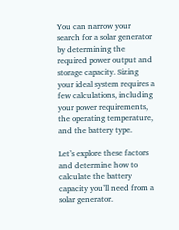You can narrow your search for a solar generator by determining the required power output and storage capacity. Sizing your ideal system requires a few calculations, including your power requirements, the operating temperature, and the battery type.

Let’s explore these factors and determine how to calculate the battery capacity you’ll need from a solar generator.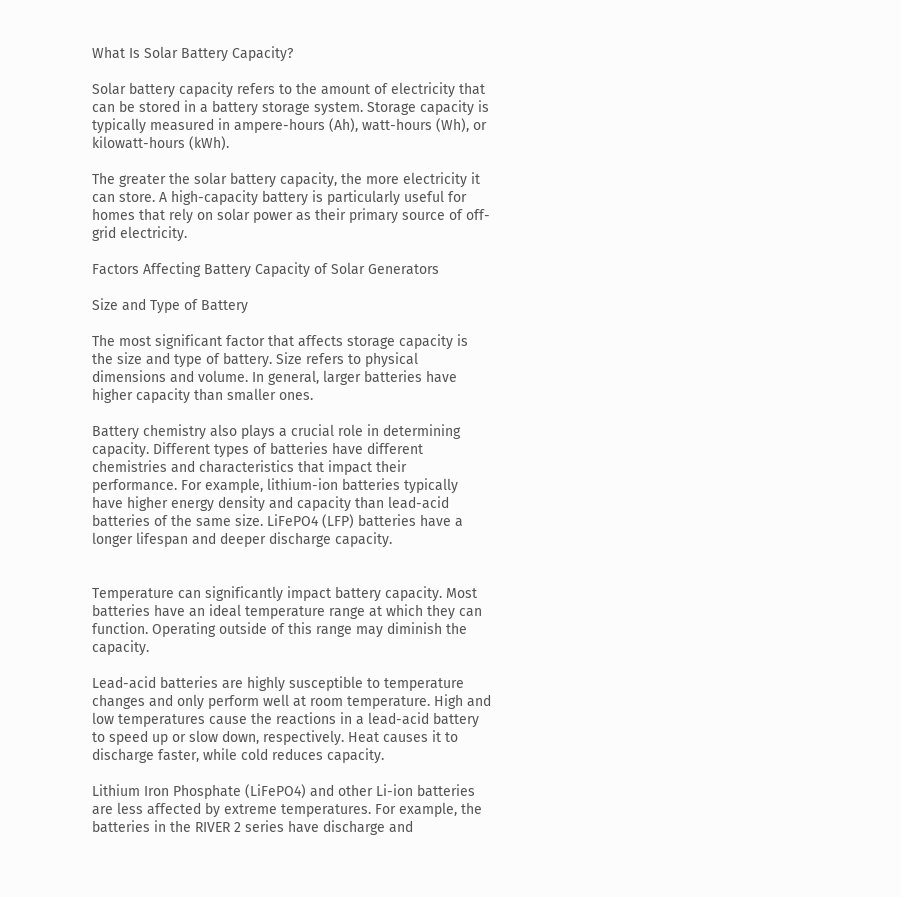What Is Solar Battery Capacity?

Solar battery capacity refers to the amount of electricity that can be stored in a battery storage system. Storage capacity is typically measured in ampere-hours (Ah), watt-hours (Wh), or kilowatt-hours (kWh).

The greater the solar battery capacity, the more electricity it can store. A high-capacity battery is particularly useful for homes that rely on solar power as their primary source of off-grid electricity.

Factors Affecting Battery Capacity of Solar Generators

Size and Type of Battery

The most significant factor that affects storage capacity is the size and type of battery. Size refers to physical dimensions and volume. In general, larger batteries have higher capacity than smaller ones.

Battery chemistry also plays a crucial role in determining capacity. Different types of batteries have different chemistries and characteristics that impact their performance. For example, lithium-ion batteries typically have higher energy density and capacity than lead-acid batteries of the same size. LiFePO4 (LFP) batteries have a longer lifespan and deeper discharge capacity.


Temperature can significantly impact battery capacity. Most batteries have an ideal temperature range at which they can function. Operating outside of this range may diminish the capacity.

Lead-acid batteries are highly susceptible to temperature changes and only perform well at room temperature. High and low temperatures cause the reactions in a lead-acid battery to speed up or slow down, respectively. Heat causes it to discharge faster, while cold reduces capacity.

Lithium Iron Phosphate (LiFePO4) and other Li-ion batteries are less affected by extreme temperatures. For example, the batteries in the RIVER 2 series have discharge and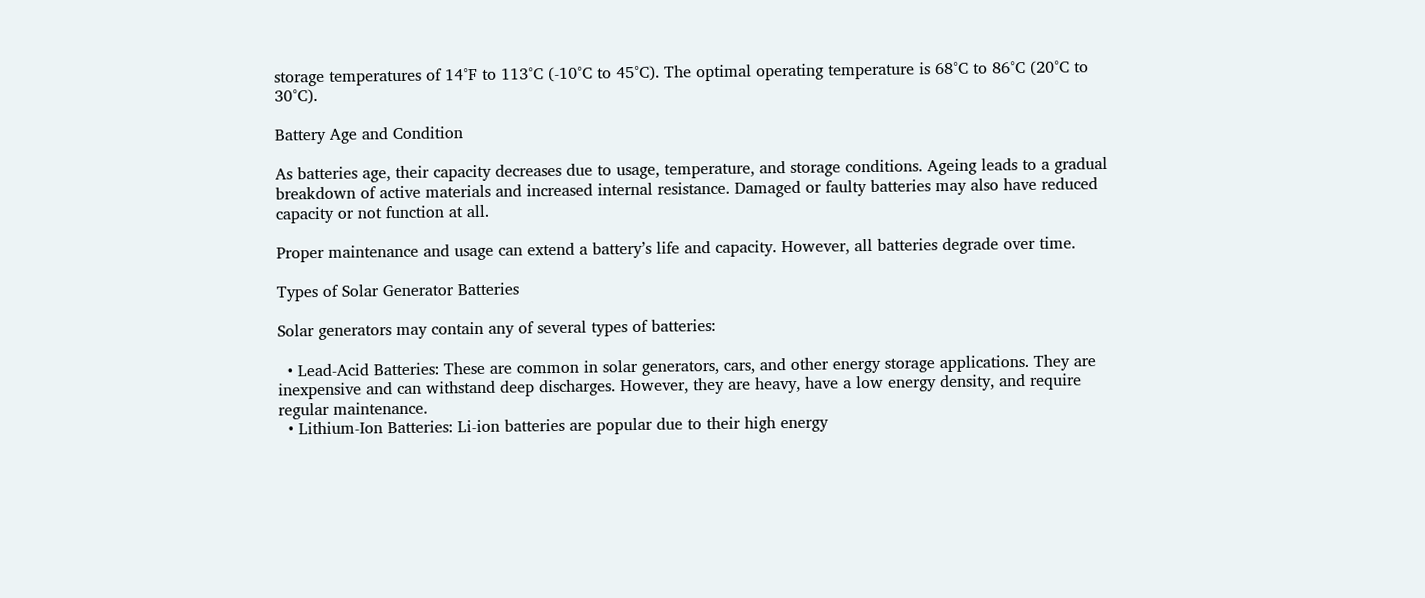storage temperatures of 14°F to 113°C (-10°C to 45°C). The optimal operating temperature is 68°C to 86°C (20°C to 30°C).

Battery Age and Condition

As batteries age, their capacity decreases due to usage, temperature, and storage conditions. Ageing leads to a gradual breakdown of active materials and increased internal resistance. Damaged or faulty batteries may also have reduced capacity or not function at all.

Proper maintenance and usage can extend a battery’s life and capacity. However, all batteries degrade over time.

Types of Solar Generator Batteries

Solar generators may contain any of several types of batteries:

  • Lead-Acid Batteries: These are common in solar generators, cars, and other energy storage applications. They are inexpensive and can withstand deep discharges. However, they are heavy, have a low energy density, and require regular maintenance.
  • Lithium-Ion Batteries: Li-ion batteries are popular due to their high energy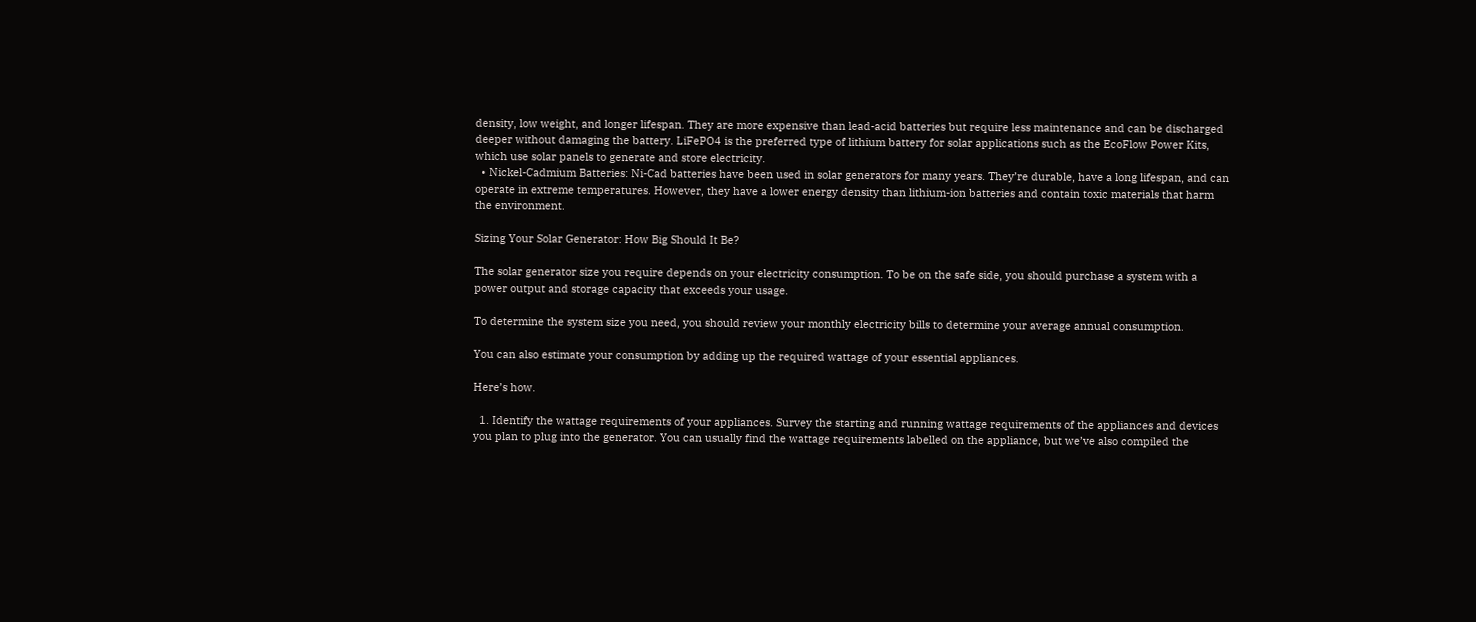density, low weight, and longer lifespan. They are more expensive than lead-acid batteries but require less maintenance and can be discharged deeper without damaging the battery. LiFePO4 is the preferred type of lithium battery for solar applications such as the EcoFlow Power Kits, which use solar panels to generate and store electricity.
  • Nickel-Cadmium Batteries: Ni-Cad batteries have been used in solar generators for many years. They’re durable, have a long lifespan, and can operate in extreme temperatures. However, they have a lower energy density than lithium-ion batteries and contain toxic materials that harm the environment.

Sizing Your Solar Generator: How Big Should It Be?

The solar generator size you require depends on your electricity consumption. To be on the safe side, you should purchase a system with a power output and storage capacity that exceeds your usage.

To determine the system size you need, you should review your monthly electricity bills to determine your average annual consumption.

You can also estimate your consumption by adding up the required wattage of your essential appliances.

Here’s how.

  1. Identify the wattage requirements of your appliances. Survey the starting and running wattage requirements of the appliances and devices you plan to plug into the generator. You can usually find the wattage requirements labelled on the appliance, but we’ve also compiled the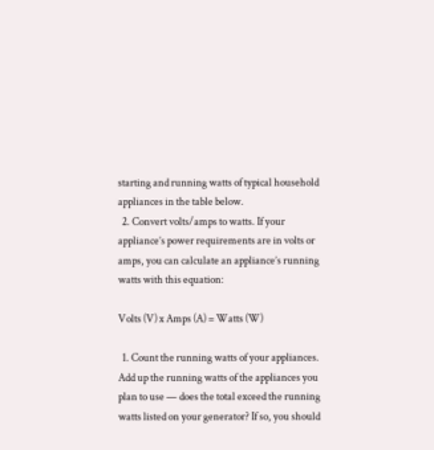starting and running watts of typical household appliances in the table below.
  2. Convert volts/amps to watts. If your appliance’s power requirements are in volts or amps, you can calculate an appliance’s running watts with this equation:

Volts (V) x Amps (A) = Watts (W)

  1. Count the running watts of your appliances. Add up the running watts of the appliances you plan to use — does the total exceed the running watts listed on your generator? If so, you should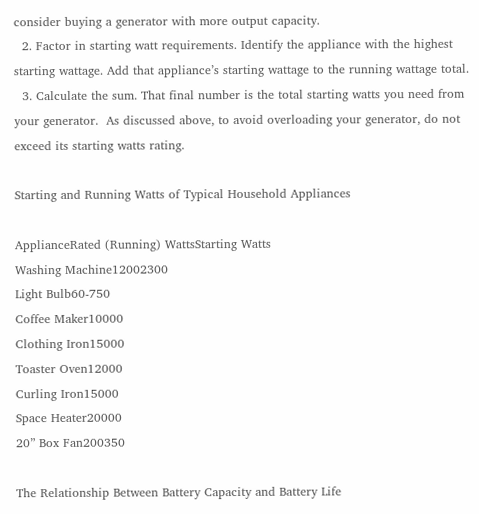consider buying a generator with more output capacity.
  2. Factor in starting watt requirements. Identify the appliance with the highest starting wattage. Add that appliance’s starting wattage to the running wattage total.
  3. Calculate the sum. That final number is the total starting watts you need from your generator.  As discussed above, to avoid overloading your generator, do not exceed its starting watts rating.

Starting and Running Watts of Typical Household Appliances

ApplianceRated (Running) WattsStarting Watts
Washing Machine12002300
Light Bulb60-750
Coffee Maker10000
Clothing Iron15000
Toaster Oven12000
Curling Iron15000
Space Heater20000
20” Box Fan200350

The Relationship Between Battery Capacity and Battery Life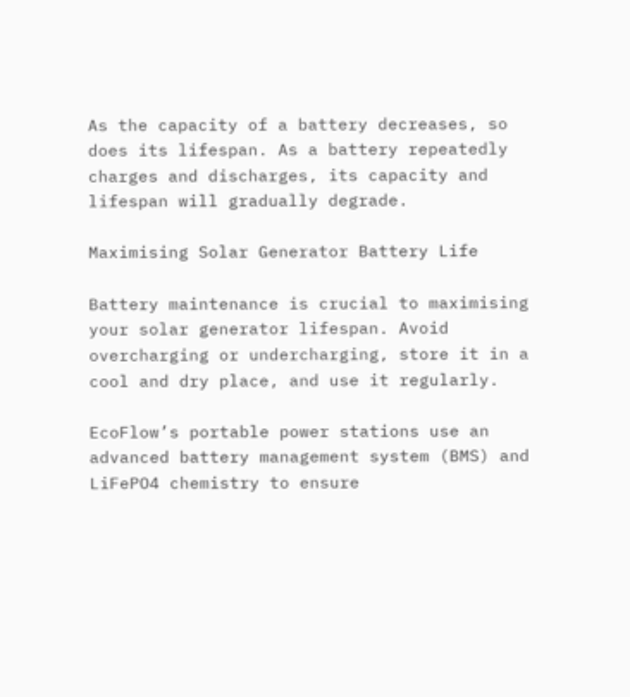As the capacity of a battery decreases, so does its lifespan. As a battery repeatedly charges and discharges, its capacity and lifespan will gradually degrade.

Maximising Solar Generator Battery Life

Battery maintenance is crucial to maximising your solar generator lifespan. Avoid overcharging or undercharging, store it in a cool and dry place, and use it regularly.

EcoFlow’s portable power stations use an advanced battery management system (BMS) and LiFePO4 chemistry to ensure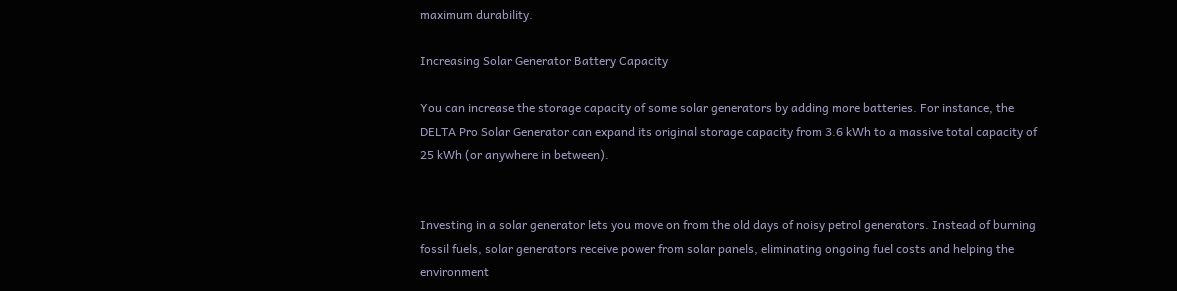maximum durability.

Increasing Solar Generator Battery Capacity

You can increase the storage capacity of some solar generators by adding more batteries. For instance, the DELTA Pro Solar Generator can expand its original storage capacity from 3.6 kWh to a massive total capacity of 25 kWh (or anywhere in between).


Investing in a solar generator lets you move on from the old days of noisy petrol generators. Instead of burning fossil fuels, solar generators receive power from solar panels, eliminating ongoing fuel costs and helping the environment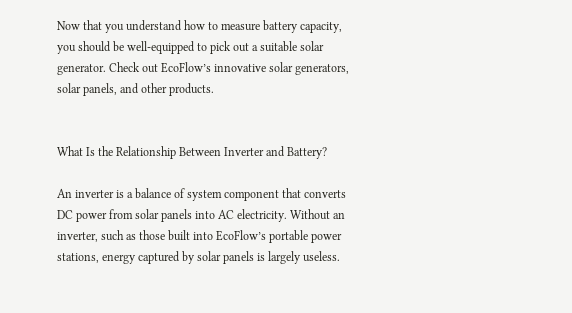Now that you understand how to measure battery capacity, you should be well-equipped to pick out a suitable solar generator. Check out EcoFlow’s innovative solar generators, solar panels, and other products.


What Is the Relationship Between Inverter and Battery?

An inverter is a balance of system component that converts DC power from solar panels into AC electricity. Without an inverter, such as those built into EcoFlow’s portable power stations, energy captured by solar panels is largely useless.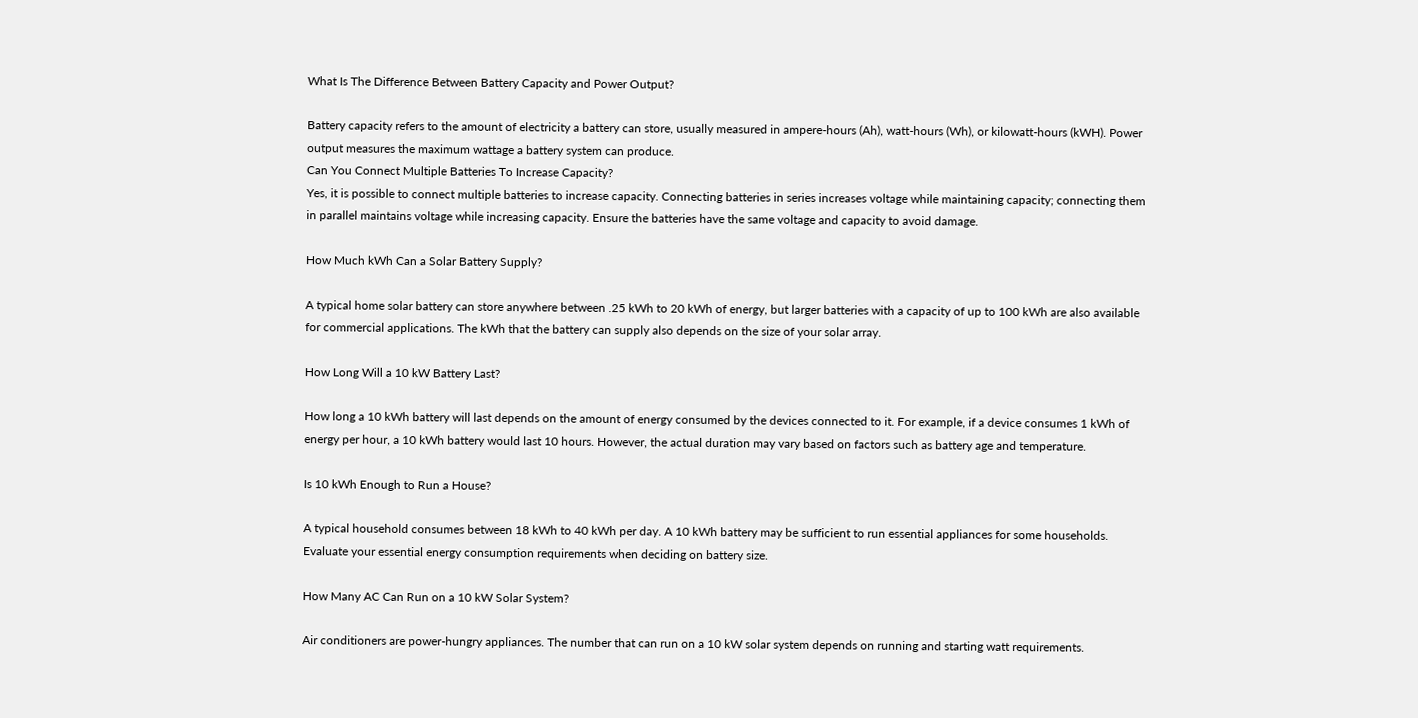What Is The Difference Between Battery Capacity and Power Output?

Battery capacity refers to the amount of electricity a battery can store, usually measured in ampere-hours (Ah), watt-hours (Wh), or kilowatt-hours (kWH). Power output measures the maximum wattage a battery system can produce.
Can You Connect Multiple Batteries To Increase Capacity?
Yes, it is possible to connect multiple batteries to increase capacity. Connecting batteries in series increases voltage while maintaining capacity; connecting them in parallel maintains voltage while increasing capacity. Ensure the batteries have the same voltage and capacity to avoid damage.

How Much kWh Can a Solar Battery Supply?

A typical home solar battery can store anywhere between .25 kWh to 20 kWh of energy, but larger batteries with a capacity of up to 100 kWh are also available for commercial applications. The kWh that the battery can supply also depends on the size of your solar array.

How Long Will a 10 kW Battery Last?

How long a 10 kWh battery will last depends on the amount of energy consumed by the devices connected to it. For example, if a device consumes 1 kWh of energy per hour, a 10 kWh battery would last 10 hours. However, the actual duration may vary based on factors such as battery age and temperature.

Is 10 kWh Enough to Run a House?

A typical household consumes between 18 kWh to 40 kWh per day. A 10 kWh battery may be sufficient to run essential appliances for some households. Evaluate your essential energy consumption requirements when deciding on battery size.

How Many AC Can Run on a 10 kW Solar System?

Air conditioners are power-hungry appliances. The number that can run on a 10 kW solar system depends on running and starting watt requirements.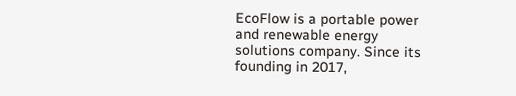EcoFlow is a portable power and renewable energy solutions company. Since its founding in 2017,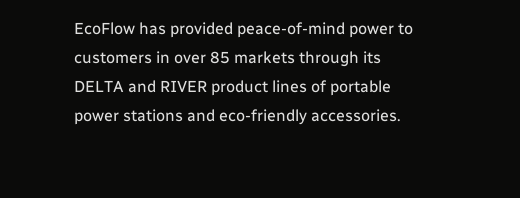EcoFlow has provided peace-of-mind power to customers in over 85 markets through its DELTA and RIVER product lines of portable power stations and eco-friendly accessories.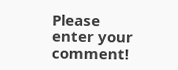Please enter your comment!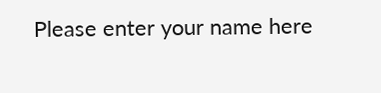Please enter your name here